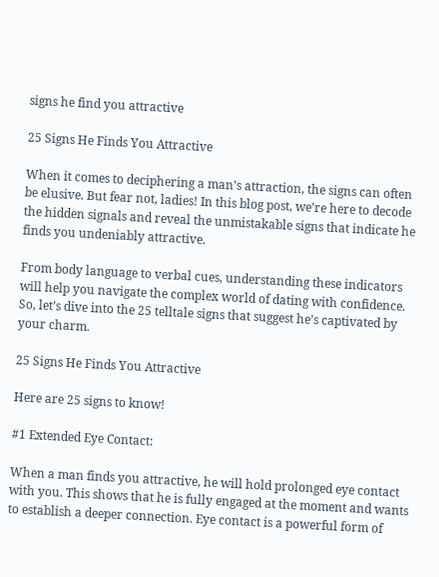signs he find you attractive

25 Signs He Finds You Attractive

When it comes to deciphering a man’s attraction, the signs can often be elusive. But fear not, ladies! In this blog post, we’re here to decode the hidden signals and reveal the unmistakable signs that indicate he finds you undeniably attractive.

From body language to verbal cues, understanding these indicators will help you navigate the complex world of dating with confidence. So, let’s dive into the 25 telltale signs that suggest he’s captivated by your charm.

25 Signs He Finds You Attractive

Here are 25 signs to know!

#1 Extended Eye Contact:

When a man finds you attractive, he will hold prolonged eye contact with you. This shows that he is fully engaged at the moment and wants to establish a deeper connection. Eye contact is a powerful form of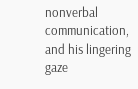nonverbal communication, and his lingering gaze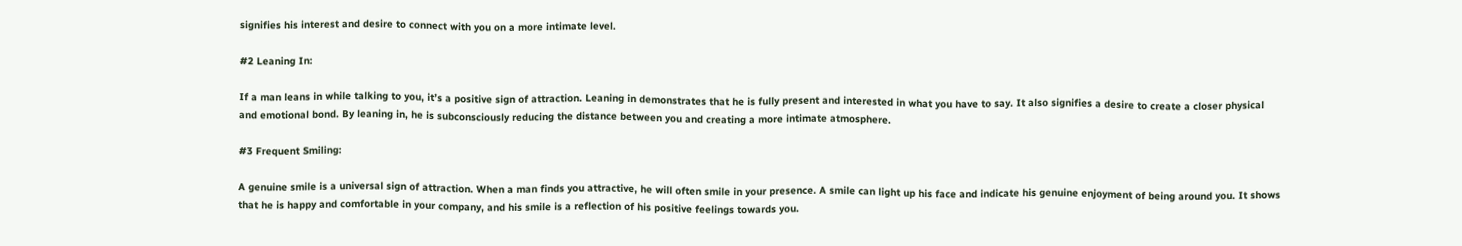signifies his interest and desire to connect with you on a more intimate level.

#2 Leaning In:

If a man leans in while talking to you, it’s a positive sign of attraction. Leaning in demonstrates that he is fully present and interested in what you have to say. It also signifies a desire to create a closer physical and emotional bond. By leaning in, he is subconsciously reducing the distance between you and creating a more intimate atmosphere.

#3 Frequent Smiling:

A genuine smile is a universal sign of attraction. When a man finds you attractive, he will often smile in your presence. A smile can light up his face and indicate his genuine enjoyment of being around you. It shows that he is happy and comfortable in your company, and his smile is a reflection of his positive feelings towards you.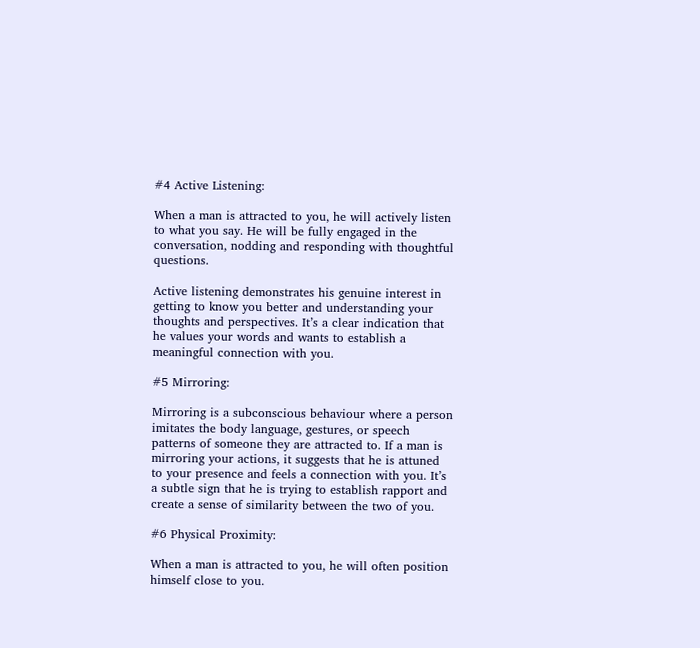#4 Active Listening:

When a man is attracted to you, he will actively listen to what you say. He will be fully engaged in the conversation, nodding and responding with thoughtful questions.

Active listening demonstrates his genuine interest in getting to know you better and understanding your thoughts and perspectives. It’s a clear indication that he values your words and wants to establish a meaningful connection with you.

#5 Mirroring:

Mirroring is a subconscious behaviour where a person imitates the body language, gestures, or speech patterns of someone they are attracted to. If a man is mirroring your actions, it suggests that he is attuned to your presence and feels a connection with you. It’s a subtle sign that he is trying to establish rapport and create a sense of similarity between the two of you.

#6 Physical Proximity:

When a man is attracted to you, he will often position himself close to you.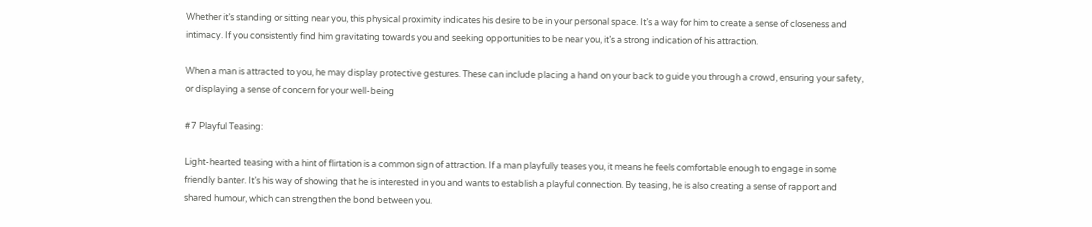Whether it’s standing or sitting near you, this physical proximity indicates his desire to be in your personal space. It’s a way for him to create a sense of closeness and intimacy. If you consistently find him gravitating towards you and seeking opportunities to be near you, it’s a strong indication of his attraction.

When a man is attracted to you, he may display protective gestures. These can include placing a hand on your back to guide you through a crowd, ensuring your safety, or displaying a sense of concern for your well-being

#7 Playful Teasing:

Light-hearted teasing with a hint of flirtation is a common sign of attraction. If a man playfully teases you, it means he feels comfortable enough to engage in some friendly banter. It’s his way of showing that he is interested in you and wants to establish a playful connection. By teasing, he is also creating a sense of rapport and shared humour, which can strengthen the bond between you.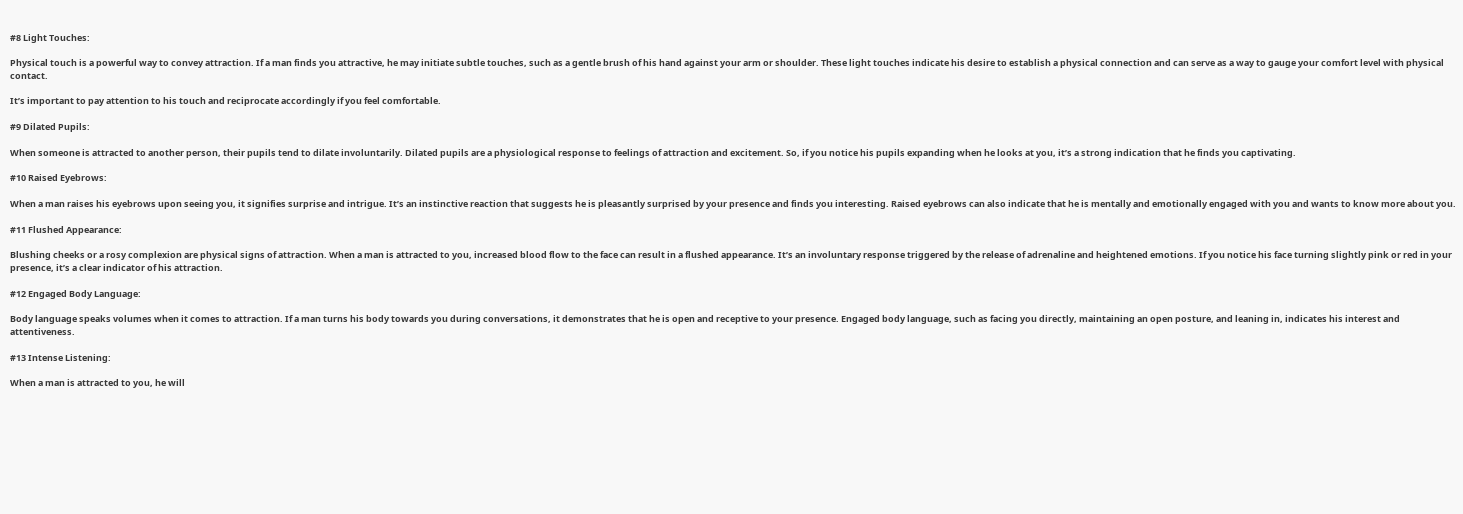#8 Light Touches:

Physical touch is a powerful way to convey attraction. If a man finds you attractive, he may initiate subtle touches, such as a gentle brush of his hand against your arm or shoulder. These light touches indicate his desire to establish a physical connection and can serve as a way to gauge your comfort level with physical contact.

It’s important to pay attention to his touch and reciprocate accordingly if you feel comfortable.

#9 Dilated Pupils:

When someone is attracted to another person, their pupils tend to dilate involuntarily. Dilated pupils are a physiological response to feelings of attraction and excitement. So, if you notice his pupils expanding when he looks at you, it’s a strong indication that he finds you captivating.

#10 Raised Eyebrows:

When a man raises his eyebrows upon seeing you, it signifies surprise and intrigue. It’s an instinctive reaction that suggests he is pleasantly surprised by your presence and finds you interesting. Raised eyebrows can also indicate that he is mentally and emotionally engaged with you and wants to know more about you.

#11 Flushed Appearance:

Blushing cheeks or a rosy complexion are physical signs of attraction. When a man is attracted to you, increased blood flow to the face can result in a flushed appearance. It’s an involuntary response triggered by the release of adrenaline and heightened emotions. If you notice his face turning slightly pink or red in your presence, it’s a clear indicator of his attraction.

#12 Engaged Body Language:

Body language speaks volumes when it comes to attraction. If a man turns his body towards you during conversations, it demonstrates that he is open and receptive to your presence. Engaged body language, such as facing you directly, maintaining an open posture, and leaning in, indicates his interest and attentiveness.

#13 Intense Listening:

When a man is attracted to you, he will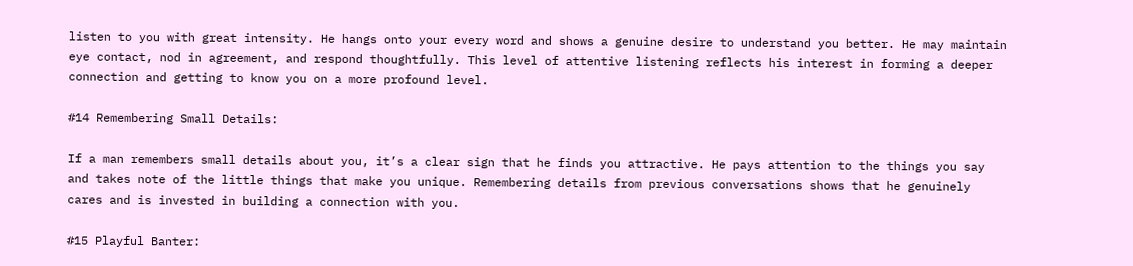listen to you with great intensity. He hangs onto your every word and shows a genuine desire to understand you better. He may maintain eye contact, nod in agreement, and respond thoughtfully. This level of attentive listening reflects his interest in forming a deeper connection and getting to know you on a more profound level.

#14 Remembering Small Details:

If a man remembers small details about you, it’s a clear sign that he finds you attractive. He pays attention to the things you say and takes note of the little things that make you unique. Remembering details from previous conversations shows that he genuinely cares and is invested in building a connection with you.

#15 Playful Banter: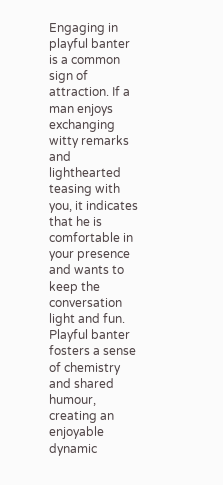Engaging in playful banter is a common sign of attraction. If a man enjoys exchanging witty remarks and lighthearted teasing with you, it indicates that he is comfortable in your presence and wants to keep the conversation light and fun. Playful banter fosters a sense of chemistry and shared humour, creating an enjoyable dynamic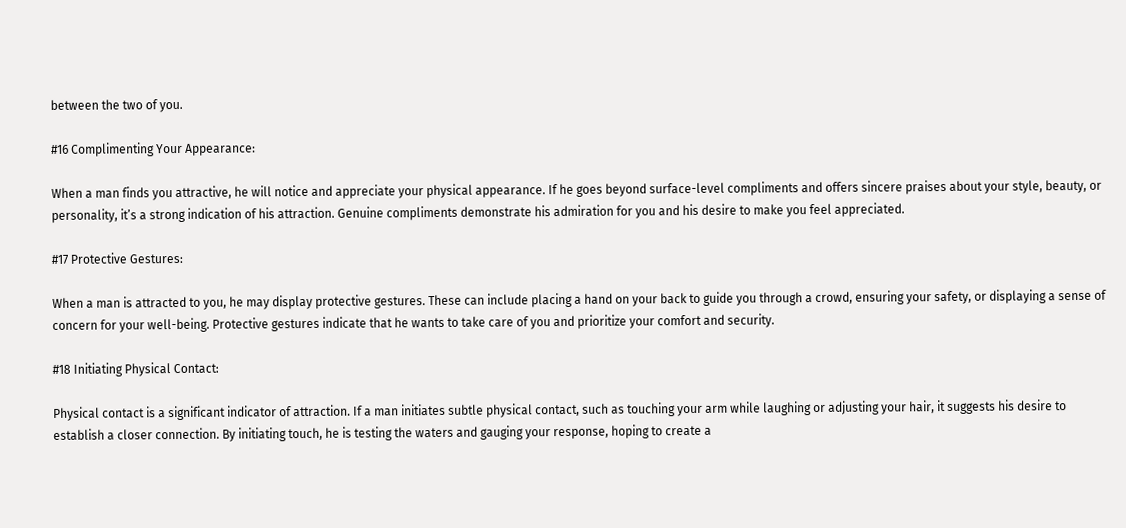between the two of you.

#16 Complimenting Your Appearance:

When a man finds you attractive, he will notice and appreciate your physical appearance. If he goes beyond surface-level compliments and offers sincere praises about your style, beauty, or personality, it’s a strong indication of his attraction. Genuine compliments demonstrate his admiration for you and his desire to make you feel appreciated.

#17 Protective Gestures:

When a man is attracted to you, he may display protective gestures. These can include placing a hand on your back to guide you through a crowd, ensuring your safety, or displaying a sense of concern for your well-being. Protective gestures indicate that he wants to take care of you and prioritize your comfort and security.

#18 Initiating Physical Contact:

Physical contact is a significant indicator of attraction. If a man initiates subtle physical contact, such as touching your arm while laughing or adjusting your hair, it suggests his desire to establish a closer connection. By initiating touch, he is testing the waters and gauging your response, hoping to create a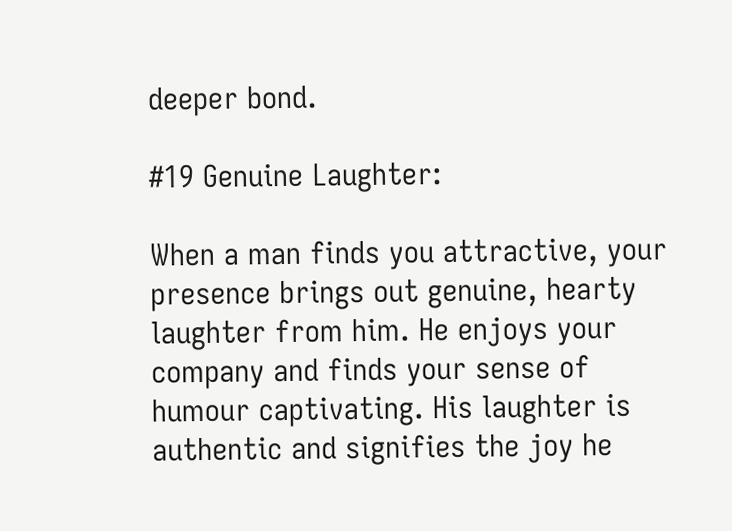deeper bond.

#19 Genuine Laughter:

When a man finds you attractive, your presence brings out genuine, hearty laughter from him. He enjoys your company and finds your sense of humour captivating. His laughter is authentic and signifies the joy he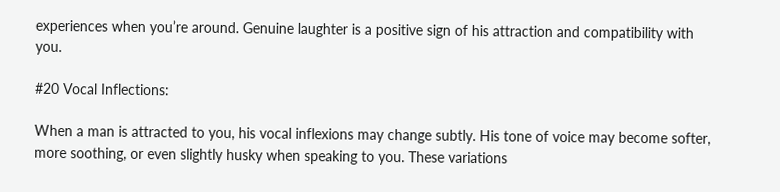experiences when you’re around. Genuine laughter is a positive sign of his attraction and compatibility with you.

#20 Vocal Inflections:

When a man is attracted to you, his vocal inflexions may change subtly. His tone of voice may become softer, more soothing, or even slightly husky when speaking to you. These variations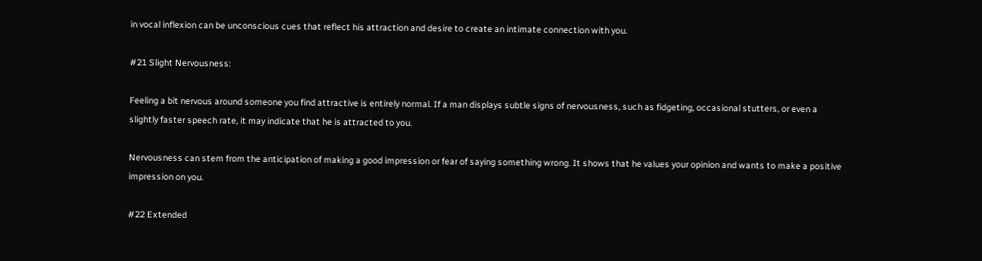in vocal inflexion can be unconscious cues that reflect his attraction and desire to create an intimate connection with you.

#21 Slight Nervousness:

Feeling a bit nervous around someone you find attractive is entirely normal. If a man displays subtle signs of nervousness, such as fidgeting, occasional stutters, or even a slightly faster speech rate, it may indicate that he is attracted to you.

Nervousness can stem from the anticipation of making a good impression or fear of saying something wrong. It shows that he values your opinion and wants to make a positive impression on you.

#22 Extended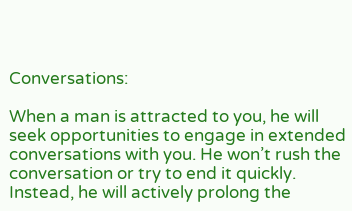Conversations:

When a man is attracted to you, he will seek opportunities to engage in extended conversations with you. He won’t rush the conversation or try to end it quickly. Instead, he will actively prolong the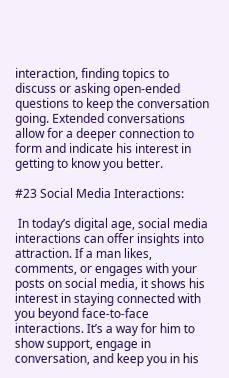interaction, finding topics to discuss or asking open-ended questions to keep the conversation going. Extended conversations allow for a deeper connection to form and indicate his interest in getting to know you better.

#23 Social Media Interactions:

 In today’s digital age, social media interactions can offer insights into attraction. If a man likes, comments, or engages with your posts on social media, it shows his interest in staying connected with you beyond face-to-face interactions. It’s a way for him to show support, engage in conversation, and keep you in his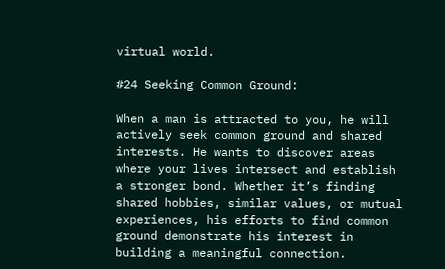virtual world.

#24 Seeking Common Ground:

When a man is attracted to you, he will actively seek common ground and shared interests. He wants to discover areas where your lives intersect and establish a stronger bond. Whether it’s finding shared hobbies, similar values, or mutual experiences, his efforts to find common ground demonstrate his interest in building a meaningful connection.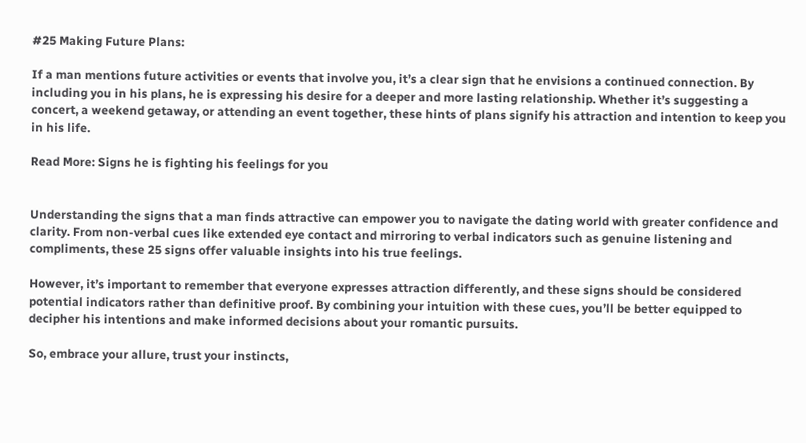#25 Making Future Plans:

If a man mentions future activities or events that involve you, it’s a clear sign that he envisions a continued connection. By including you in his plans, he is expressing his desire for a deeper and more lasting relationship. Whether it’s suggesting a concert, a weekend getaway, or attending an event together, these hints of plans signify his attraction and intention to keep you in his life.

Read More: Signs he is fighting his feelings for you


Understanding the signs that a man finds attractive can empower you to navigate the dating world with greater confidence and clarity. From non-verbal cues like extended eye contact and mirroring to verbal indicators such as genuine listening and compliments, these 25 signs offer valuable insights into his true feelings.

However, it’s important to remember that everyone expresses attraction differently, and these signs should be considered potential indicators rather than definitive proof. By combining your intuition with these cues, you’ll be better equipped to decipher his intentions and make informed decisions about your romantic pursuits.

So, embrace your allure, trust your instincts,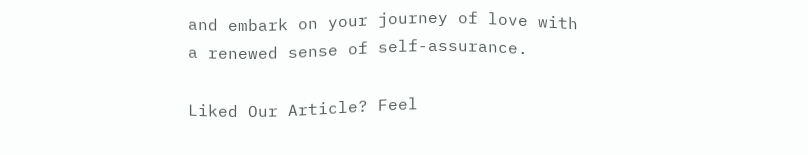and embark on your journey of love with a renewed sense of self-assurance.

Liked Our Article? Feel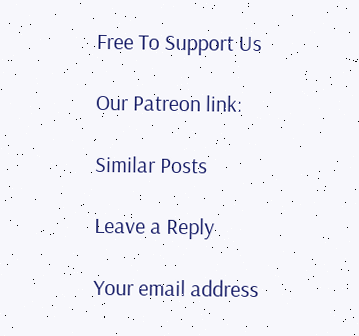Free To Support Us

Our Patreon link:

Similar Posts

Leave a Reply

Your email address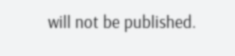will not be published.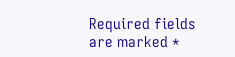Required fields are marked *